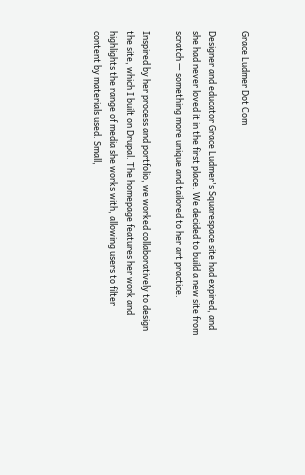Grace Ludmer Dot Com

Designer and educator Grace Ludmer's Squarespace site had expired, and she had never loved it in the first place. We decided to build a new site from scratch — something more unique and tailored to her art practice.

Inspired by her process and portfolio, we worked collaboratively to design the site, which I built on Drupal. The homepage features her work and highlights the range of media she works with, allowing users to filter content by materials used. Small,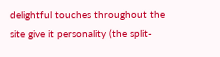delightful touches throughout the site give it personality (the split-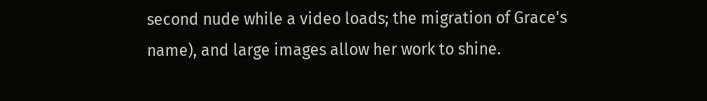second nude while a video loads; the migration of Grace's name), and large images allow her work to shine.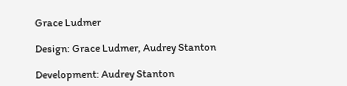Grace Ludmer

Design: Grace Ludmer, Audrey Stanton

Development: Audrey Stanton